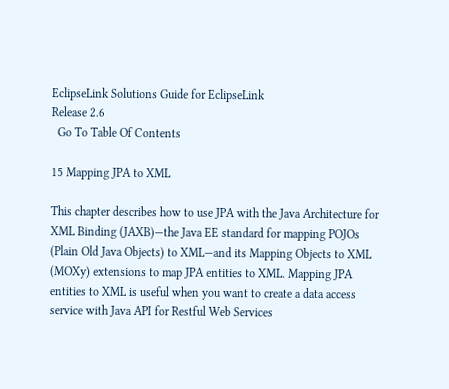EclipseLink Solutions Guide for EclipseLink
Release 2.6
  Go To Table Of Contents

15 Mapping JPA to XML

This chapter describes how to use JPA with the Java Architecture for XML Binding (JAXB)—the Java EE standard for mapping POJOs (Plain Old Java Objects) to XML—and its Mapping Objects to XML (MOXy) extensions to map JPA entities to XML. Mapping JPA entities to XML is useful when you want to create a data access service with Java API for Restful Web Services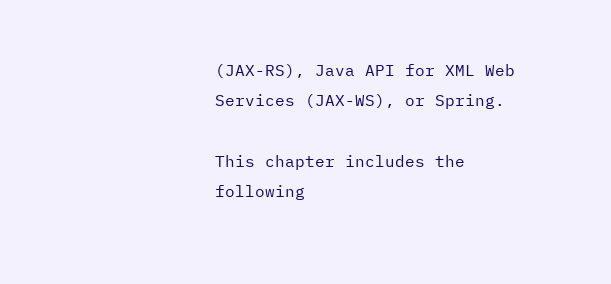(JAX-RS), Java API for XML Web Services (JAX-WS), or Spring.

This chapter includes the following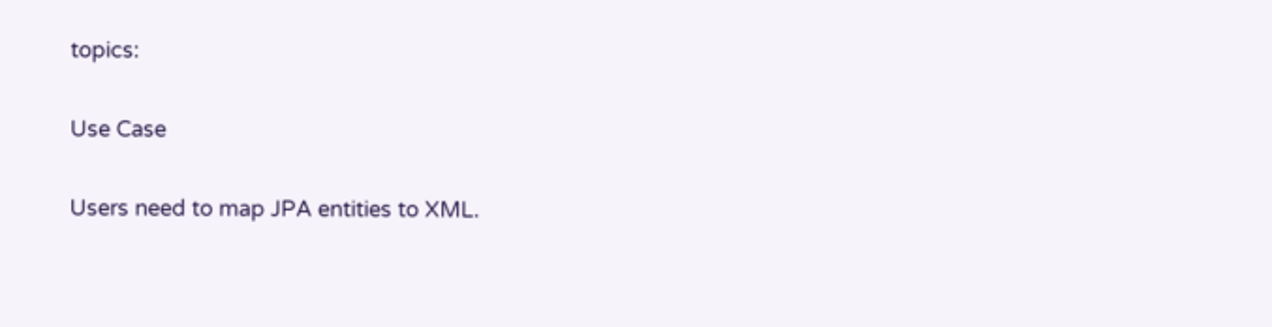topics:

Use Case

Users need to map JPA entities to XML.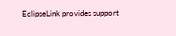EclipseLink provides support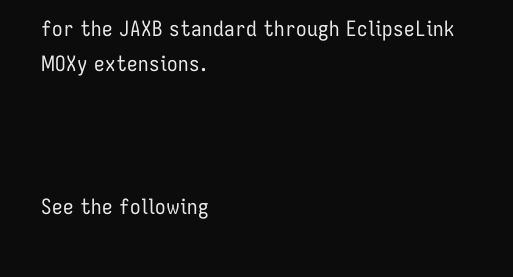for the JAXB standard through EclipseLink MOXy extensions.



See the following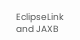EclipseLink and JAXB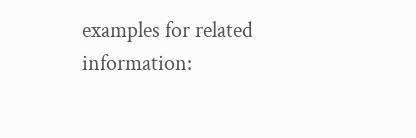examples for related information: